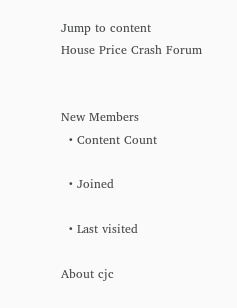Jump to content
House Price Crash Forum


New Members
  • Content Count

  • Joined

  • Last visited

About cjc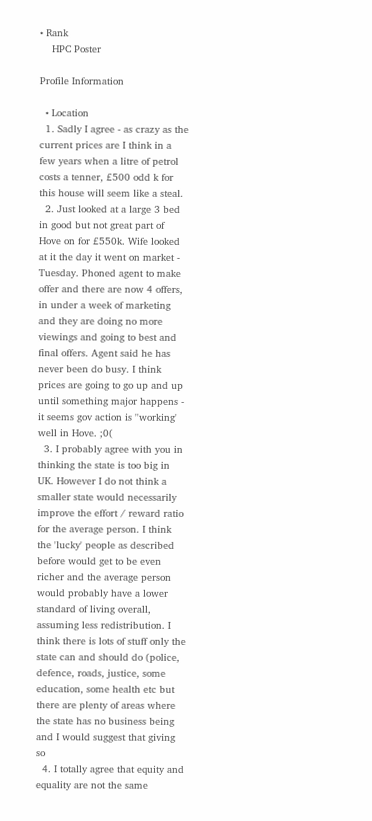• Rank
    HPC Poster

Profile Information

  • Location
  1. Sadly I agree - as crazy as the current prices are I think in a few years when a litre of petrol costs a tenner, £500 odd k for this house will seem like a steal.
  2. Just looked at a large 3 bed in good but not great part of Hove on for £550k. Wife looked at it the day it went on market - Tuesday. Phoned agent to make offer and there are now 4 offers, in under a week of marketing and they are doing no more viewings and going to best and final offers. Agent said he has never been do busy. I think prices are going to go up and up until something major happens - it seems gov action is ''working' well in Hove. ;0(
  3. I probably agree with you in thinking the state is too big in UK. However I do not think a smaller state would necessarily improve the effort / reward ratio for the average person. I think the 'lucky' people as described before would get to be even richer and the average person would probably have a lower standard of living overall, assuming less redistribution. I think there is lots of stuff only the state can and should do (police, defence, roads, justice, some education, some health etc but there are plenty of areas where the state has no business being and I would suggest that giving so
  4. I totally agree that equity and equality are not the same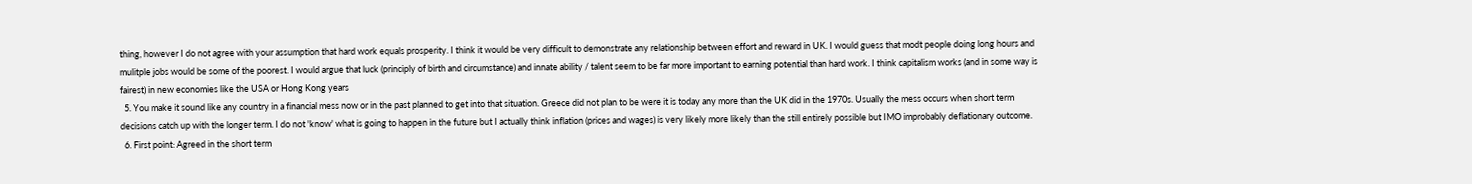thing, however I do not agree with your assumption that hard work equals prosperity. I think it would be very difficult to demonstrate any relationship between effort and reward in UK. I would guess that modt people doing long hours and mulitple jobs would be some of the poorest. I would argue that luck (principly of birth and circumstance) and innate ability / talent seem to be far more important to earning potential than hard work. I think capitalism works (and in some way is fairest) in new economies like the USA or Hong Kong years
  5. You make it sound like any country in a financial mess now or in the past planned to get into that situation. Greece did not plan to be were it is today any more than the UK did in the 1970s. Usually the mess occurs when short term decisions catch up with the longer term. I do not 'know' what is going to happen in the future but I actually think inflation (prices and wages) is very likely more likely than the still entirely possible but IMO improbably deflationary outcome.
  6. First point: Agreed in the short term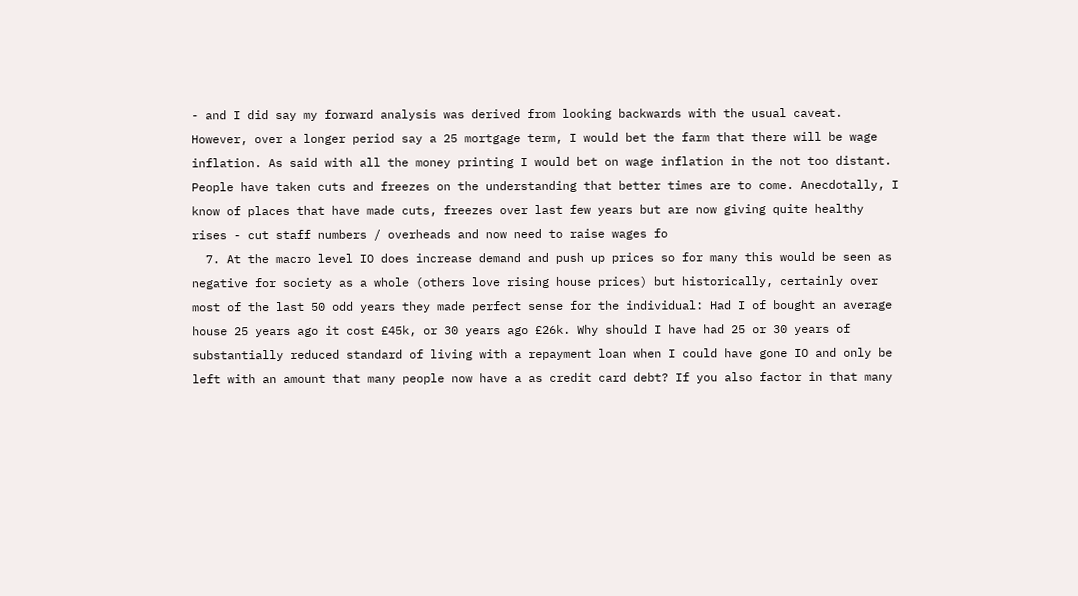- and I did say my forward analysis was derived from looking backwards with the usual caveat. However, over a longer period say a 25 mortgage term, I would bet the farm that there will be wage inflation. As said with all the money printing I would bet on wage inflation in the not too distant. People have taken cuts and freezes on the understanding that better times are to come. Anecdotally, I know of places that have made cuts, freezes over last few years but are now giving quite healthy rises - cut staff numbers / overheads and now need to raise wages fo
  7. At the macro level IO does increase demand and push up prices so for many this would be seen as negative for society as a whole (others love rising house prices) but historically, certainly over most of the last 50 odd years they made perfect sense for the individual: Had I of bought an average house 25 years ago it cost £45k, or 30 years ago £26k. Why should I have had 25 or 30 years of substantially reduced standard of living with a repayment loan when I could have gone IO and only be left with an amount that many people now have a as credit card debt? If you also factor in that many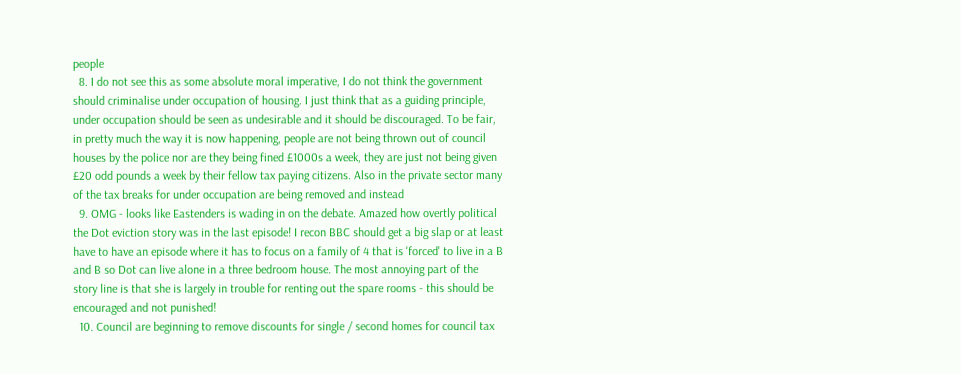people
  8. I do not see this as some absolute moral imperative, I do not think the government should criminalise under occupation of housing. I just think that as a guiding principle, under occupation should be seen as undesirable and it should be discouraged. To be fair, in pretty much the way it is now happening, people are not being thrown out of council houses by the police nor are they being fined £1000s a week, they are just not being given £20 odd pounds a week by their fellow tax paying citizens. Also in the private sector many of the tax breaks for under occupation are being removed and instead
  9. OMG - looks like Eastenders is wading in on the debate. Amazed how overtly political the Dot eviction story was in the last episode! I recon BBC should get a big slap or at least have to have an episode where it has to focus on a family of 4 that is 'forced' to live in a B and B so Dot can live alone in a three bedroom house. The most annoying part of the story line is that she is largely in trouble for renting out the spare rooms - this should be encouraged and not punished!
  10. Council are beginning to remove discounts for single / second homes for council tax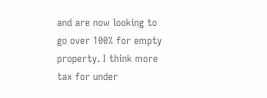and are now looking to go over 100% for empty property. I think more tax for under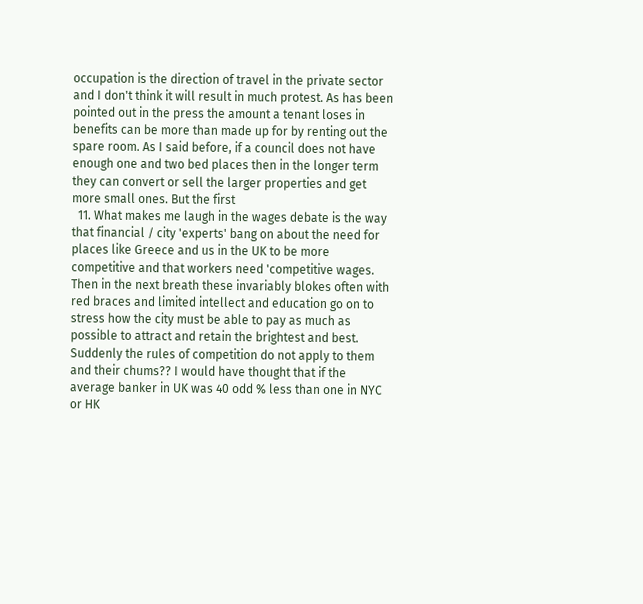occupation is the direction of travel in the private sector and I don't think it will result in much protest. As has been pointed out in the press the amount a tenant loses in benefits can be more than made up for by renting out the spare room. As I said before, if a council does not have enough one and two bed places then in the longer term they can convert or sell the larger properties and get more small ones. But the first
  11. What makes me laugh in the wages debate is the way that financial / city 'experts' bang on about the need for places like Greece and us in the UK to be more competitive and that workers need 'competitive wages. Then in the next breath these invariably blokes often with red braces and limited intellect and education go on to stress how the city must be able to pay as much as possible to attract and retain the brightest and best. Suddenly the rules of competition do not apply to them and their chums?? I would have thought that if the average banker in UK was 40 odd % less than one in NYC or HK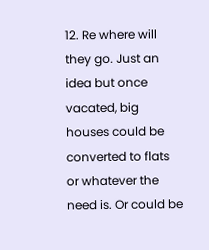12. Re where will they go. Just an idea but once vacated, big houses could be converted to flats or whatever the need is. Or could be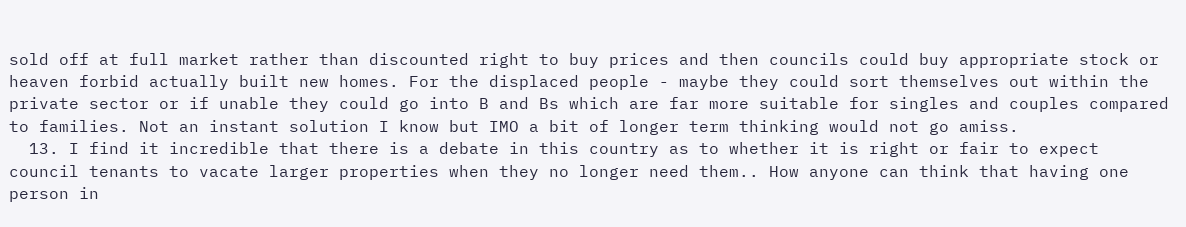sold off at full market rather than discounted right to buy prices and then councils could buy appropriate stock or heaven forbid actually built new homes. For the displaced people - maybe they could sort themselves out within the private sector or if unable they could go into B and Bs which are far more suitable for singles and couples compared to families. Not an instant solution I know but IMO a bit of longer term thinking would not go amiss.
  13. I find it incredible that there is a debate in this country as to whether it is right or fair to expect council tenants to vacate larger properties when they no longer need them.. How anyone can think that having one person in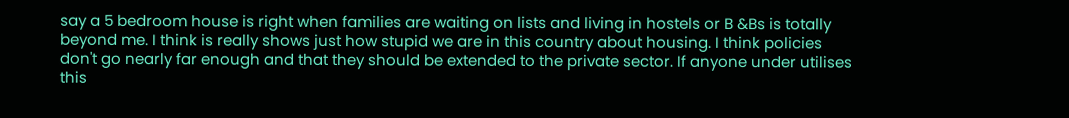say a 5 bedroom house is right when families are waiting on lists and living in hostels or B &Bs is totally beyond me. I think is really shows just how stupid we are in this country about housing. I think policies don't go nearly far enough and that they should be extended to the private sector. If anyone under utilises this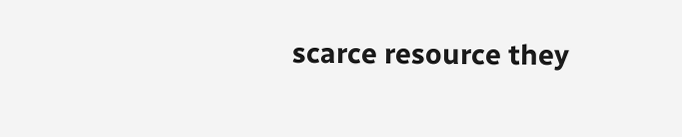scarce resource they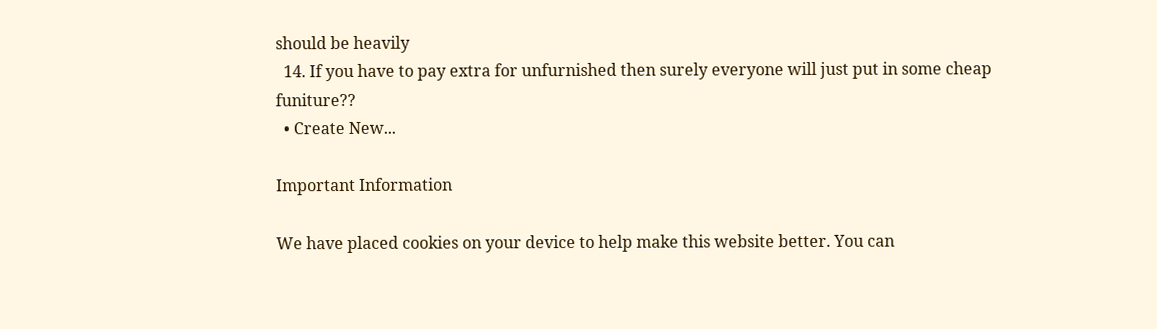should be heavily
  14. If you have to pay extra for unfurnished then surely everyone will just put in some cheap funiture??
  • Create New...

Important Information

We have placed cookies on your device to help make this website better. You can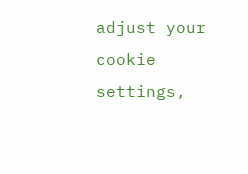adjust your cookie settings,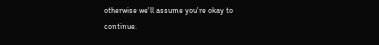otherwise we'll assume you're okay to continue.